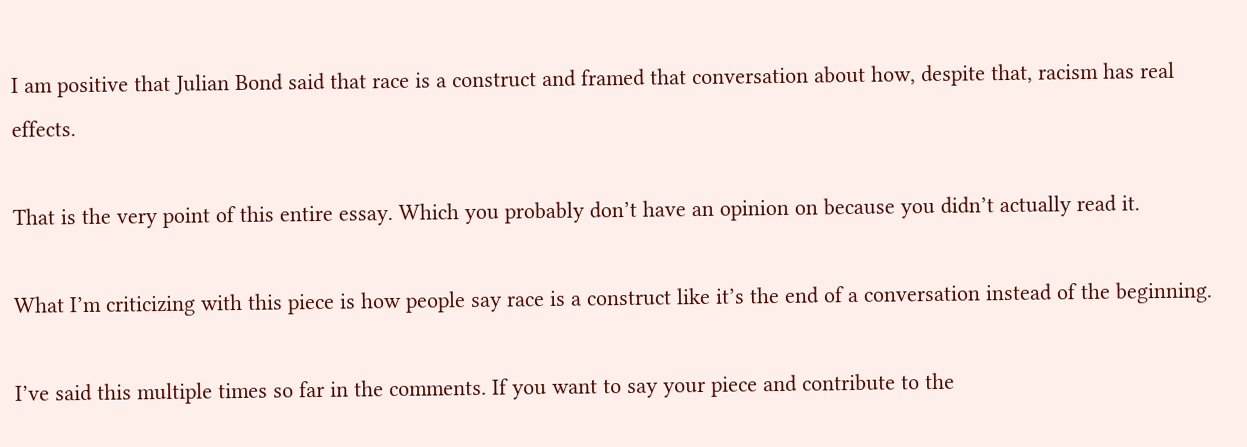I am positive that Julian Bond said that race is a construct and framed that conversation about how, despite that, racism has real effects.

That is the very point of this entire essay. Which you probably don’t have an opinion on because you didn’t actually read it.

What I’m criticizing with this piece is how people say race is a construct like it’s the end of a conversation instead of the beginning.

I’ve said this multiple times so far in the comments. If you want to say your piece and contribute to the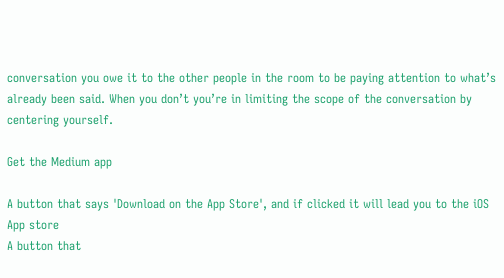conversation you owe it to the other people in the room to be paying attention to what’s already been said. When you don’t you’re in limiting the scope of the conversation by centering yourself.

Get the Medium app

A button that says 'Download on the App Store', and if clicked it will lead you to the iOS App store
A button that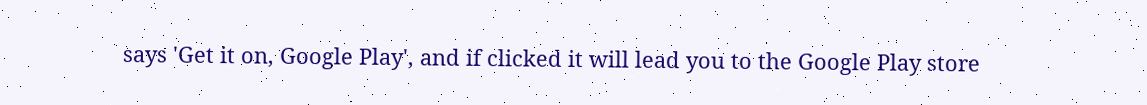says 'Get it on, Google Play', and if clicked it will lead you to the Google Play store